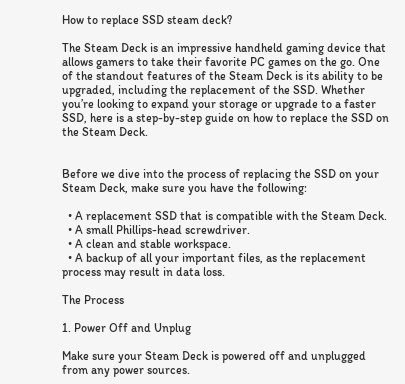How to replace SSD steam deck?

The Steam Deck is an impressive handheld gaming device that allows gamers to take their favorite PC games on the go. One of the standout features of the Steam Deck is its ability to be upgraded, including the replacement of the SSD. Whether you’re looking to expand your storage or upgrade to a faster SSD, here is a step-by-step guide on how to replace the SSD on the Steam Deck.


Before we dive into the process of replacing the SSD on your Steam Deck, make sure you have the following:

  • A replacement SSD that is compatible with the Steam Deck.
  • A small Phillips-head screwdriver.
  • A clean and stable workspace.
  • A backup of all your important files, as the replacement process may result in data loss.

The Process

1. Power Off and Unplug

Make sure your Steam Deck is powered off and unplugged from any power sources.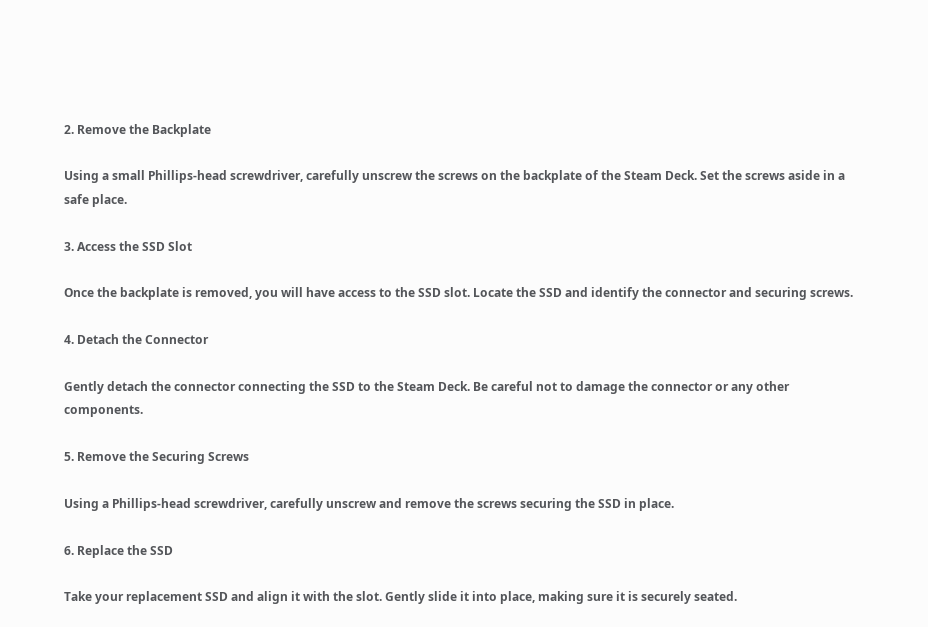2. Remove the Backplate

Using a small Phillips-head screwdriver, carefully unscrew the screws on the backplate of the Steam Deck. Set the screws aside in a safe place.

3. Access the SSD Slot

Once the backplate is removed, you will have access to the SSD slot. Locate the SSD and identify the connector and securing screws.

4. Detach the Connector

Gently detach the connector connecting the SSD to the Steam Deck. Be careful not to damage the connector or any other components.

5. Remove the Securing Screws

Using a Phillips-head screwdriver, carefully unscrew and remove the screws securing the SSD in place.

6. Replace the SSD

Take your replacement SSD and align it with the slot. Gently slide it into place, making sure it is securely seated.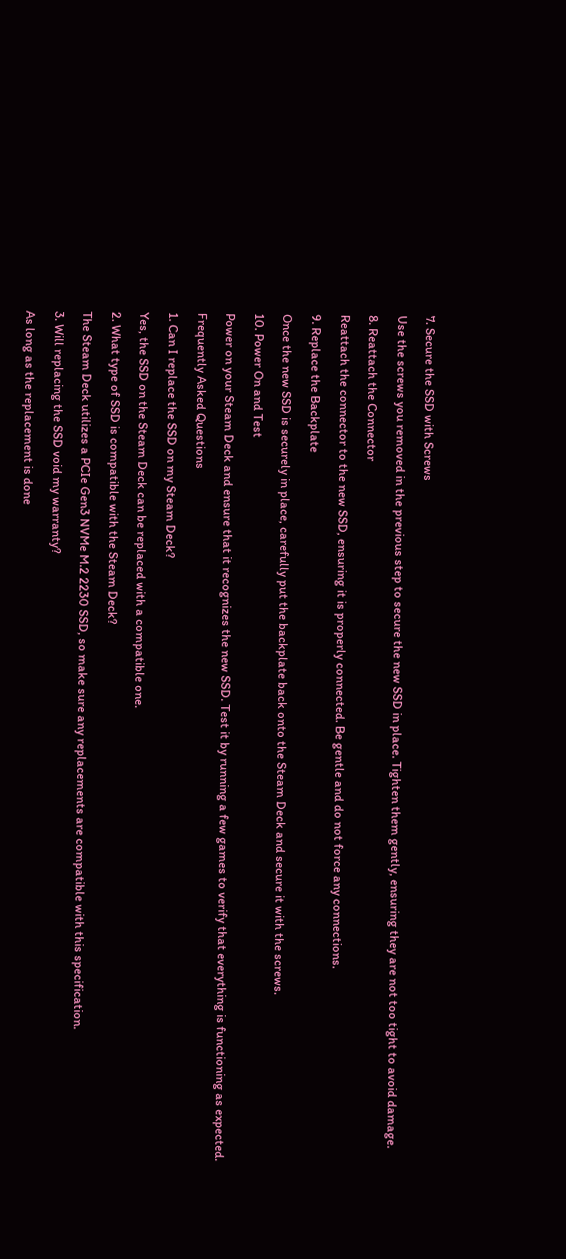7. Secure the SSD with Screws

Use the screws you removed in the previous step to secure the new SSD in place. Tighten them gently, ensuring they are not too tight to avoid damage.

8. Reattach the Connector

Reattach the connector to the new SSD, ensuring it is properly connected. Be gentle and do not force any connections.

9. Replace the Backplate

Once the new SSD is securely in place, carefully put the backplate back onto the Steam Deck and secure it with the screws.

10. Power On and Test

Power on your Steam Deck and ensure that it recognizes the new SSD. Test it by running a few games to verify that everything is functioning as expected.

Frequently Asked Questions

1. Can I replace the SSD on my Steam Deck?

Yes, the SSD on the Steam Deck can be replaced with a compatible one.

2. What type of SSD is compatible with the Steam Deck?

The Steam Deck utilizes a PCIe Gen3 NVMe M.2 2230 SSD, so make sure any replacements are compatible with this specification.

3. Will replacing the SSD void my warranty?

As long as the replacement is done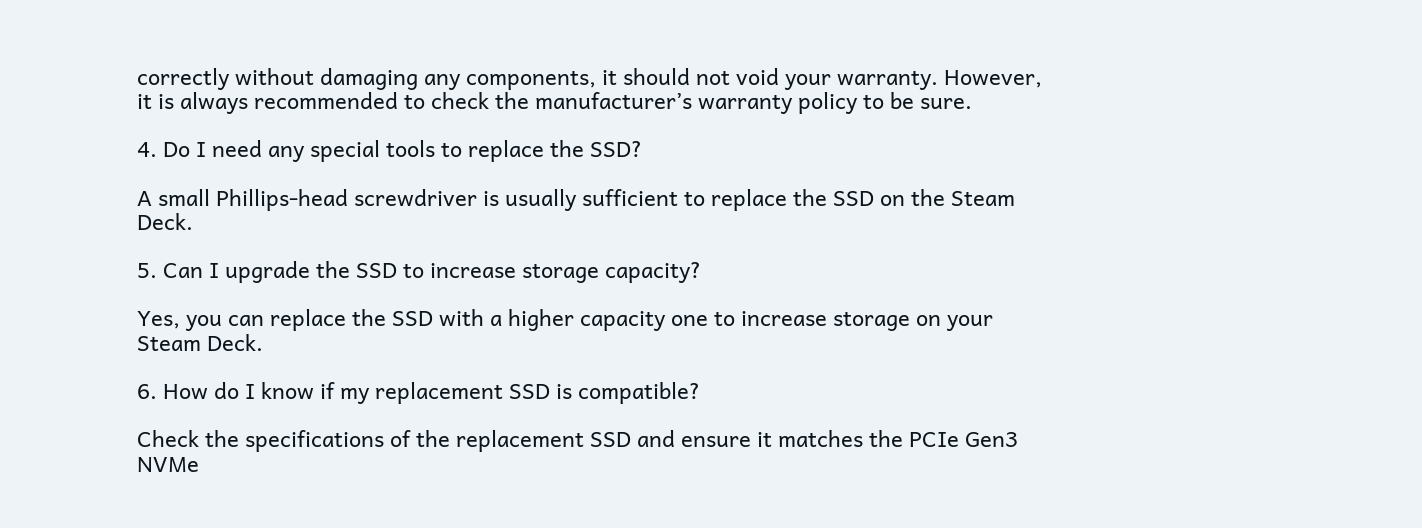correctly without damaging any components, it should not void your warranty. However, it is always recommended to check the manufacturer’s warranty policy to be sure.

4. Do I need any special tools to replace the SSD?

A small Phillips-head screwdriver is usually sufficient to replace the SSD on the Steam Deck.

5. Can I upgrade the SSD to increase storage capacity?

Yes, you can replace the SSD with a higher capacity one to increase storage on your Steam Deck.

6. How do I know if my replacement SSD is compatible?

Check the specifications of the replacement SSD and ensure it matches the PCIe Gen3 NVMe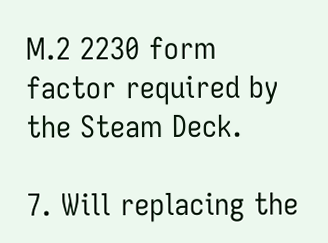M.2 2230 form factor required by the Steam Deck.

7. Will replacing the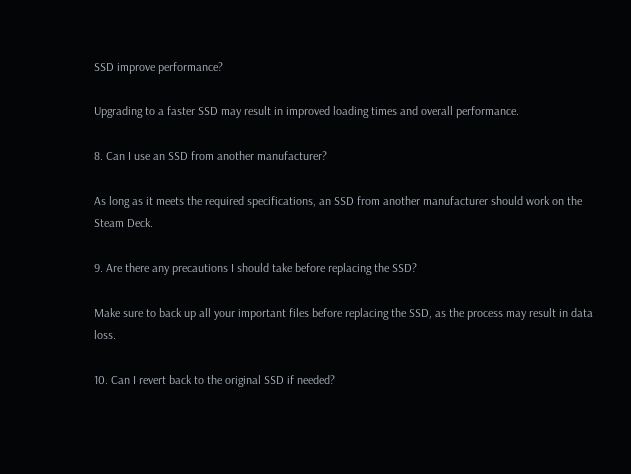SSD improve performance?

Upgrading to a faster SSD may result in improved loading times and overall performance.

8. Can I use an SSD from another manufacturer?

As long as it meets the required specifications, an SSD from another manufacturer should work on the Steam Deck.

9. Are there any precautions I should take before replacing the SSD?

Make sure to back up all your important files before replacing the SSD, as the process may result in data loss.

10. Can I revert back to the original SSD if needed?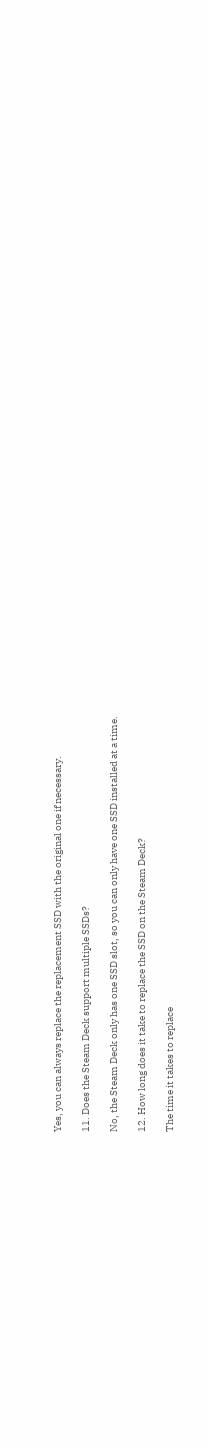Yes, you can always replace the replacement SSD with the original one if necessary.

11. Does the Steam Deck support multiple SSDs?

No, the Steam Deck only has one SSD slot, so you can only have one SSD installed at a time.

12. How long does it take to replace the SSD on the Steam Deck?

The time it takes to replace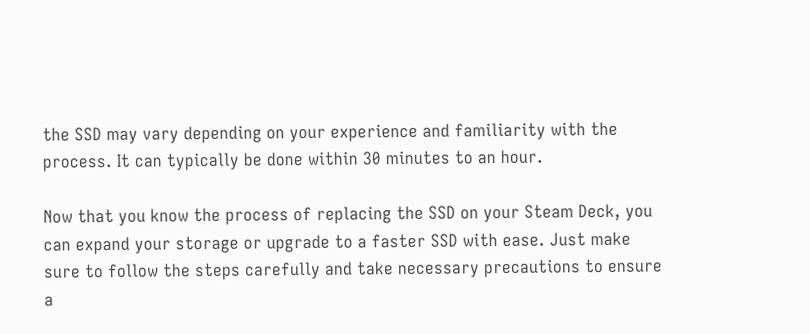the SSD may vary depending on your experience and familiarity with the process. It can typically be done within 30 minutes to an hour.

Now that you know the process of replacing the SSD on your Steam Deck, you can expand your storage or upgrade to a faster SSD with ease. Just make sure to follow the steps carefully and take necessary precautions to ensure a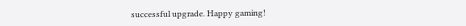successful upgrade. Happy gaming!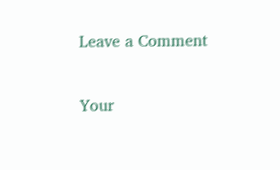Leave a Comment

Your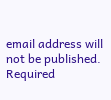email address will not be published. Required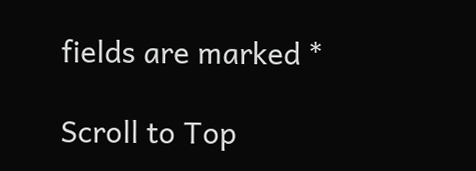fields are marked *

Scroll to Top